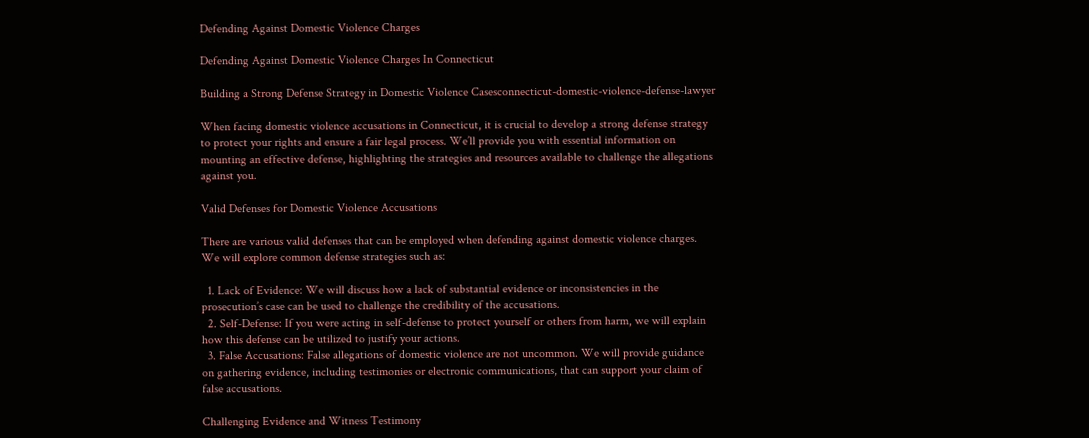Defending Against Domestic Violence Charges

Defending Against Domestic Violence Charges In Connecticut

Building a Strong Defense Strategy in Domestic Violence Casesconnecticut-domestic-violence-defense-lawyer

When facing domestic violence accusations in Connecticut, it is crucial to develop a strong defense strategy to protect your rights and ensure a fair legal process. We’ll provide you with essential information on mounting an effective defense, highlighting the strategies and resources available to challenge the allegations against you.

Valid Defenses for Domestic Violence Accusations

There are various valid defenses that can be employed when defending against domestic violence charges. We will explore common defense strategies such as:

  1. Lack of Evidence: We will discuss how a lack of substantial evidence or inconsistencies in the prosecution’s case can be used to challenge the credibility of the accusations.
  2. Self-Defense: If you were acting in self-defense to protect yourself or others from harm, we will explain how this defense can be utilized to justify your actions.
  3. False Accusations: False allegations of domestic violence are not uncommon. We will provide guidance on gathering evidence, including testimonies or electronic communications, that can support your claim of false accusations.

Challenging Evidence and Witness Testimony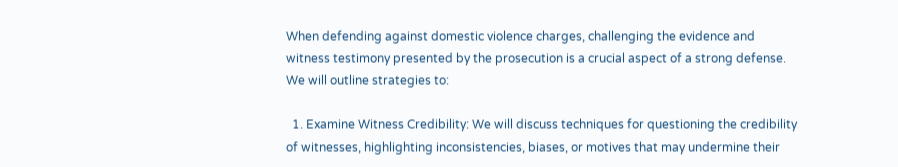When defending against domestic violence charges, challenging the evidence and witness testimony presented by the prosecution is a crucial aspect of a strong defense. We will outline strategies to:

  1. Examine Witness Credibility: We will discuss techniques for questioning the credibility of witnesses, highlighting inconsistencies, biases, or motives that may undermine their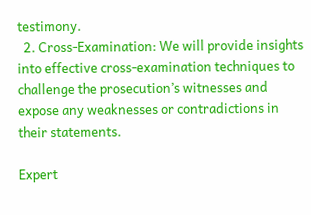testimony.
  2. Cross-Examination: We will provide insights into effective cross-examination techniques to challenge the prosecution’s witnesses and expose any weaknesses or contradictions in their statements.

Expert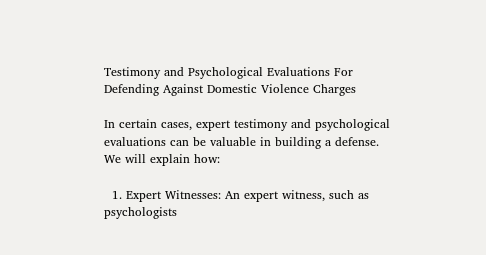Testimony and Psychological Evaluations For Defending Against Domestic Violence Charges

In certain cases, expert testimony and psychological evaluations can be valuable in building a defense. We will explain how:

  1. Expert Witnesses: An expert witness, such as psychologists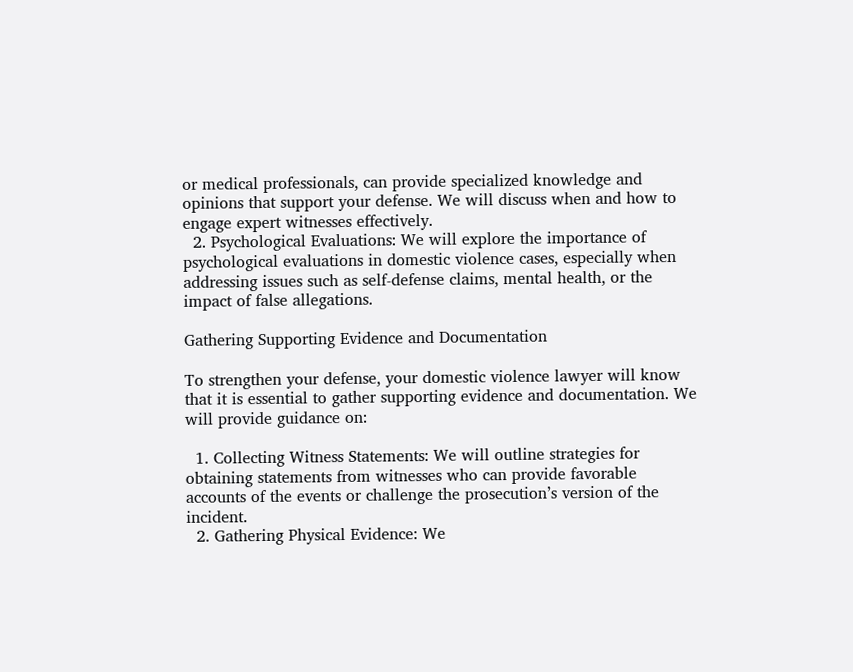or medical professionals, can provide specialized knowledge and opinions that support your defense. We will discuss when and how to engage expert witnesses effectively.
  2. Psychological Evaluations: We will explore the importance of psychological evaluations in domestic violence cases, especially when addressing issues such as self-defense claims, mental health, or the impact of false allegations.

Gathering Supporting Evidence and Documentation

To strengthen your defense, your domestic violence lawyer will know that it is essential to gather supporting evidence and documentation. We will provide guidance on:

  1. Collecting Witness Statements: We will outline strategies for obtaining statements from witnesses who can provide favorable accounts of the events or challenge the prosecution’s version of the incident.
  2. Gathering Physical Evidence: We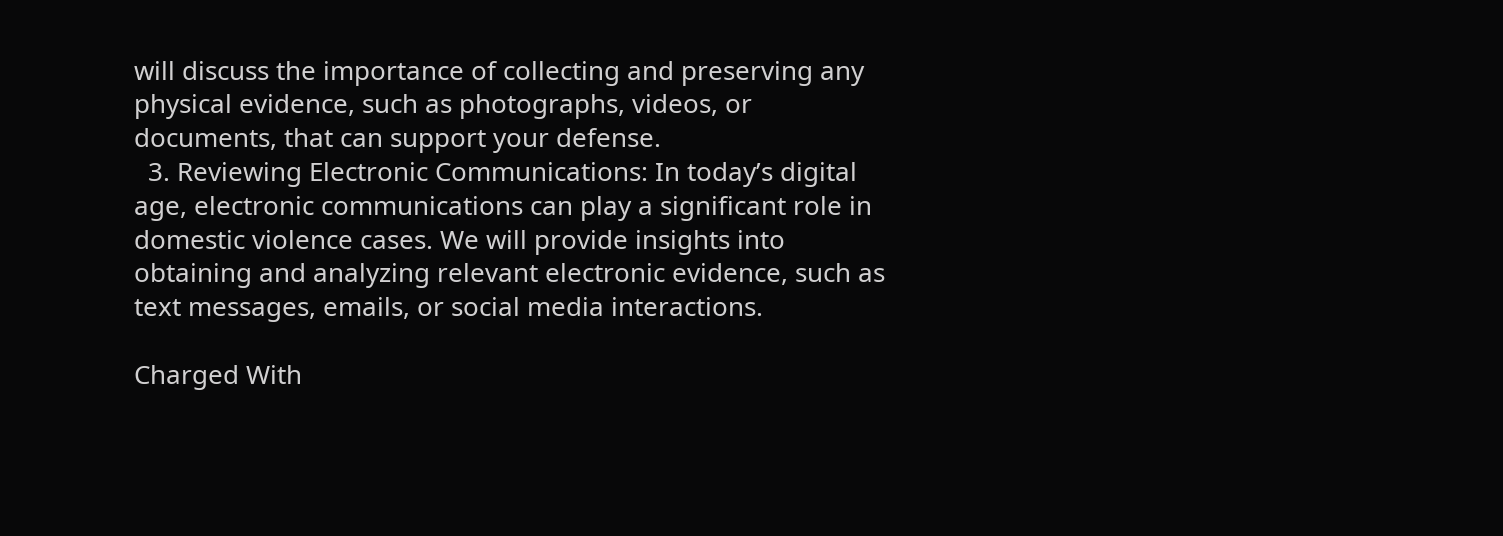will discuss the importance of collecting and preserving any physical evidence, such as photographs, videos, or documents, that can support your defense.
  3. Reviewing Electronic Communications: In today’s digital age, electronic communications can play a significant role in domestic violence cases. We will provide insights into obtaining and analyzing relevant electronic evidence, such as text messages, emails, or social media interactions.

Charged With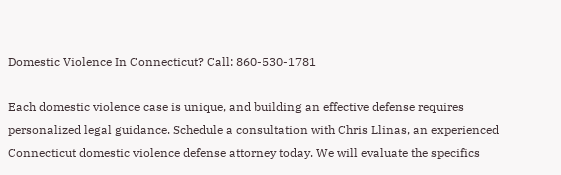Domestic Violence In Connecticut? Call: 860-530-1781

Each domestic violence case is unique, and building an effective defense requires personalized legal guidance. Schedule a consultation with Chris Llinas, an experienced Connecticut domestic violence defense attorney today. We will evaluate the specifics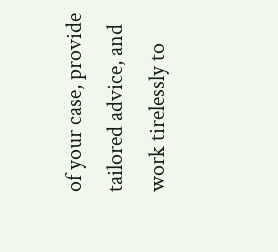of your case, provide tailored advice, and work tirelessly to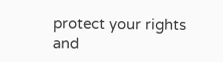protect your rights and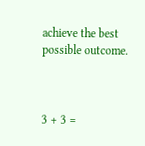achieve the best possible outcome.



3 + 3 =